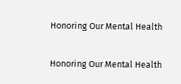Honoring Our Mental Health

Honoring Our Mental Health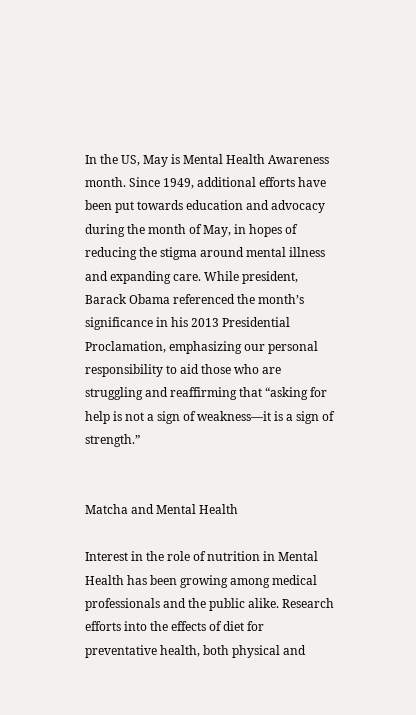In the US, May is Mental Health Awareness month. Since 1949, additional efforts have been put towards education and advocacy during the month of May, in hopes of reducing the stigma around mental illness and expanding care. While president, Barack Obama referenced the month’s significance in his 2013 Presidential Proclamation, emphasizing our personal responsibility to aid those who are struggling and reaffirming that “asking for help is not a sign of weakness—it is a sign of strength.”


Matcha and Mental Health

Interest in the role of nutrition in Mental Health has been growing among medical professionals and the public alike. Research efforts into the effects of diet for preventative health, both physical and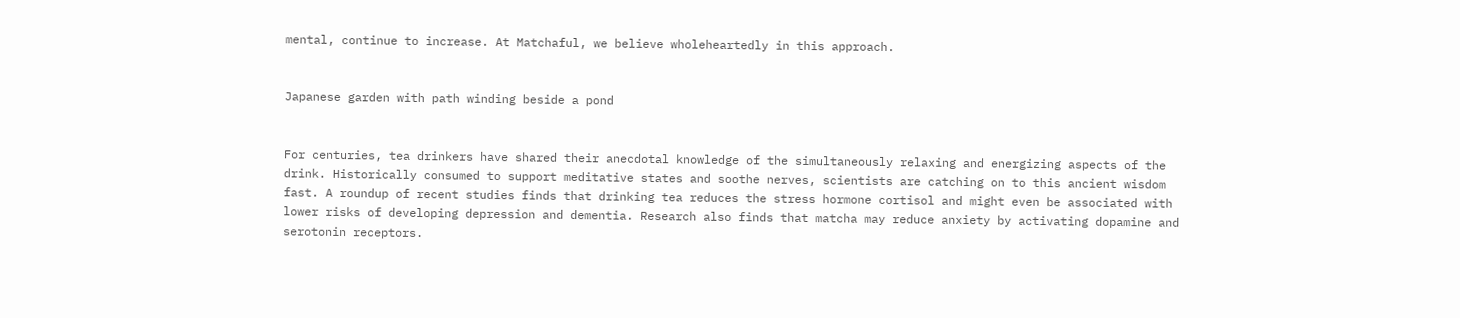mental, continue to increase. At Matchaful, we believe wholeheartedly in this approach.


Japanese garden with path winding beside a pond


For centuries, tea drinkers have shared their anecdotal knowledge of the simultaneously relaxing and energizing aspects of the drink. Historically consumed to support meditative states and soothe nerves, scientists are catching on to this ancient wisdom fast. A roundup of recent studies finds that drinking tea reduces the stress hormone cortisol and might even be associated with lower risks of developing depression and dementia. Research also finds that matcha may reduce anxiety by activating dopamine and serotonin receptors.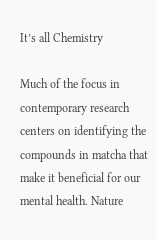It’s all Chemistry

Much of the focus in contemporary research centers on identifying the compounds in matcha that make it beneficial for our mental health. Nature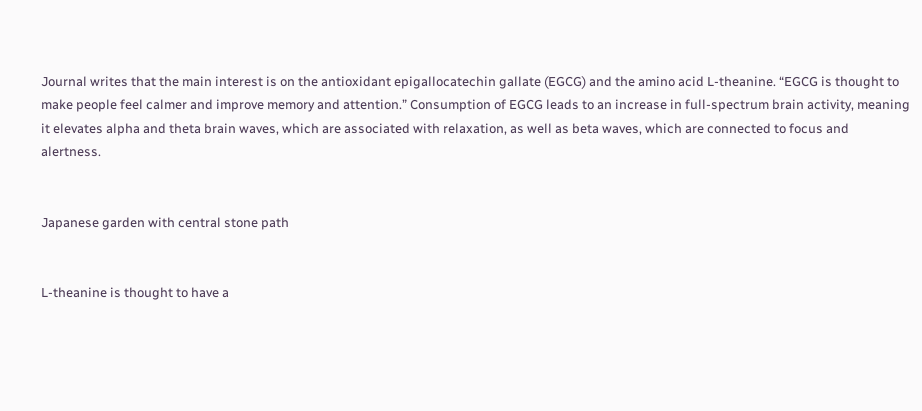Journal writes that the main interest is on the antioxidant epigallocatechin gallate (EGCG) and the amino acid L-theanine. “EGCG is thought to make people feel calmer and improve memory and attention.” Consumption of EGCG leads to an increase in full-spectrum brain activity, meaning it elevates alpha and theta brain waves, which are associated with relaxation, as well as beta waves, which are connected to focus and alertness.


Japanese garden with central stone path


L-theanine is thought to have a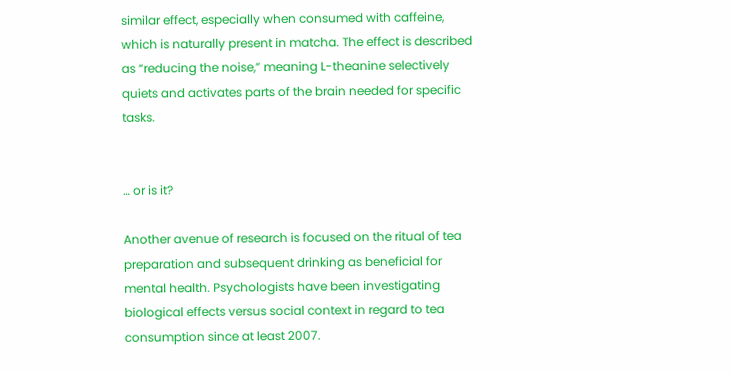similar effect, especially when consumed with caffeine, which is naturally present in matcha. The effect is described as “reducing the noise,” meaning L-theanine selectively quiets and activates parts of the brain needed for specific tasks.


… or is it?

Another avenue of research is focused on the ritual of tea preparation and subsequent drinking as beneficial for mental health. Psychologists have been investigating biological effects versus social context in regard to tea consumption since at least 2007.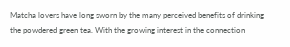Matcha lovers have long sworn by the many perceived benefits of drinking the powdered green tea. With the growing interest in the connection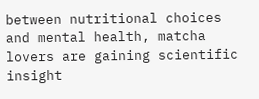between nutritional choices and mental health, matcha lovers are gaining scientific insight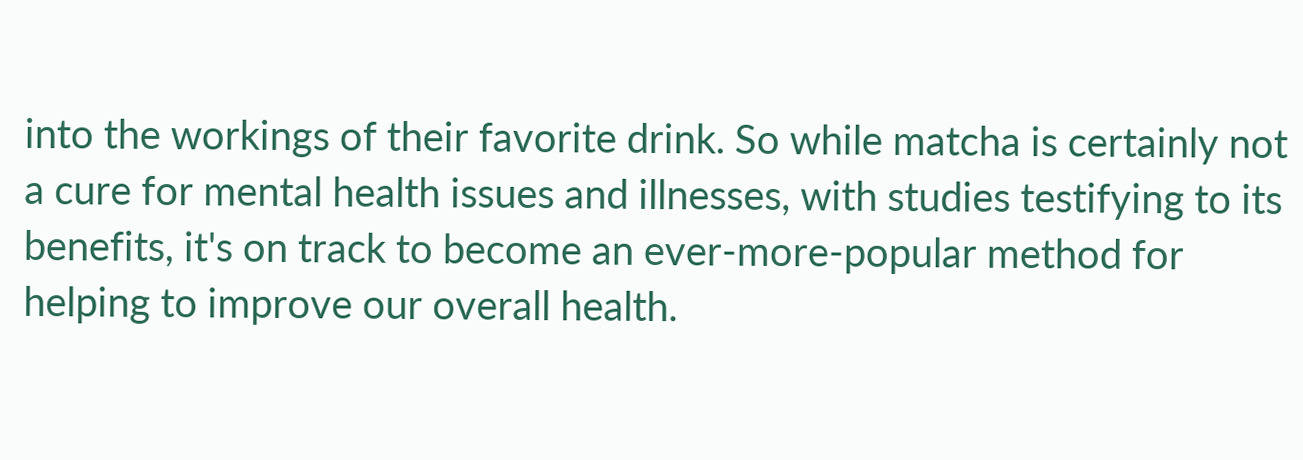into the workings of their favorite drink. So while matcha is certainly not a cure for mental health issues and illnesses, with studies testifying to its benefits, it's on track to become an ever-more-popular method for helping to improve our overall health.